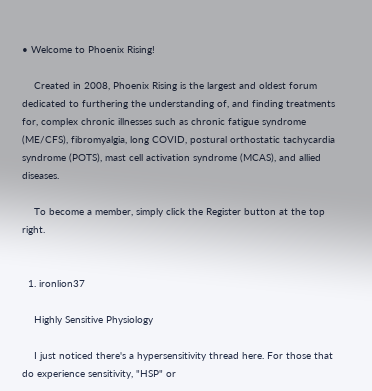• Welcome to Phoenix Rising!

    Created in 2008, Phoenix Rising is the largest and oldest forum dedicated to furthering the understanding of, and finding treatments for, complex chronic illnesses such as chronic fatigue syndrome (ME/CFS), fibromyalgia, long COVID, postural orthostatic tachycardia syndrome (POTS), mast cell activation syndrome (MCAS), and allied diseases.

    To become a member, simply click the Register button at the top right.


  1. ironlion37

    Highly Sensitive Physiology

    I just noticed there's a hypersensitivity thread here. For those that do experience sensitivity, "HSP" or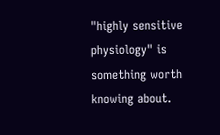"highly sensitive physiology" is something worth knowing about.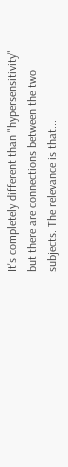It's completely different than "hypersensitivity" but there are connections between the two subjects. The relevance is that...